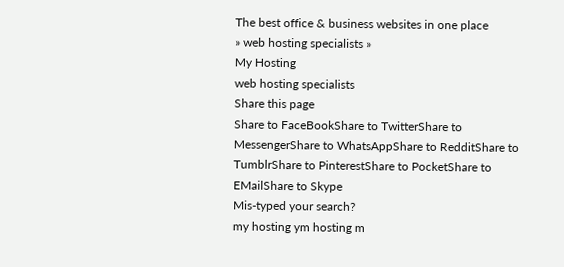The best office & business websites in one place
» web hosting specialists »
My Hosting
web hosting specialists
Share this page
Share to FaceBookShare to TwitterShare to MessengerShare to WhatsAppShare to RedditShare to TumblrShare to PinterestShare to PocketShare to EMailShare to Skype
Mis-typed your search?
my hosting ym hosting m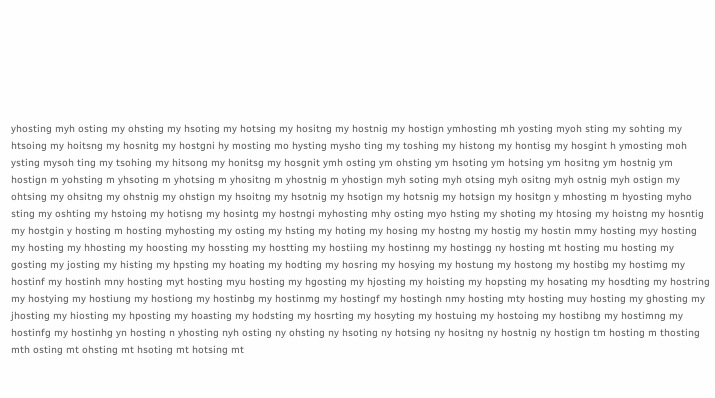yhosting myh osting my ohsting my hsoting my hotsing my hositng my hostnig my hostign ymhosting mh yosting myoh sting my sohting my htsoing my hoitsng my hosnitg my hostgni hy mosting mo hysting mysho ting my toshing my histong my hontisg my hosgint h ymosting moh ysting mysoh ting my tsohing my hitsong my honitsg my hosgnit ymh osting ym ohsting ym hsoting ym hotsing ym hositng ym hostnig ym hostign m yohsting m yhsoting m yhotsing m yhositng m yhostnig m yhostign myh soting myh otsing myh ositng myh ostnig myh ostign my ohtsing my ohsitng my ohstnig my ohstign my hsoitng my hsotnig my hsotign my hotsnig my hotsign my hositgn y mhosting m hyosting myho sting my oshting my hstoing my hotisng my hosintg my hostngi myhosting mhy osting myo hsting my shoting my htosing my hoistng my hosntig my hostgin y hosting m hosting myhosting my osting my hsting my hoting my hosing my hostng my hostig my hostin mmy hosting myy hosting my hosting my hhosting my hoosting my hossting my hostting my hostiing my hostinng my hostingg ny hosting mt hosting mu hosting my gosting my josting my histing my hpsting my hoating my hodting my hosring my hosying my hostung my hostong my hostibg my hostimg my hostinf my hostinh mny hosting myt hosting myu hosting my hgosting my hjosting my hoisting my hopsting my hosating my hosdting my hostring my hostying my hostiung my hostiong my hostinbg my hostinmg my hostingf my hostingh nmy hosting mty hosting muy hosting my ghosting my jhosting my hiosting my hposting my hoasting my hodsting my hosrting my hosyting my hostuing my hostoing my hostibng my hostimng my hostinfg my hostinhg yn hosting n yhosting nyh osting ny ohsting ny hsoting ny hotsing ny hositng ny hostnig ny hostign tm hosting m thosting mth osting mt ohsting mt hsoting mt hotsing mt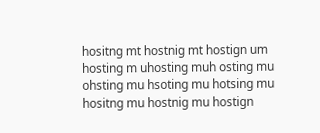hositng mt hostnig mt hostign um hosting m uhosting muh osting mu ohsting mu hsoting mu hotsing mu hositng mu hostnig mu hostign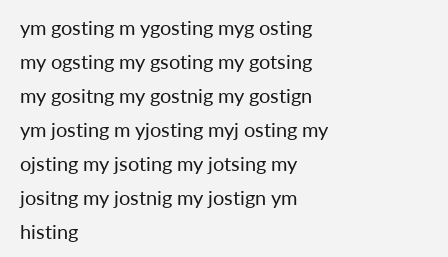ym gosting m ygosting myg osting my ogsting my gsoting my gotsing my gositng my gostnig my gostign ym josting m yjosting myj osting my ojsting my jsoting my jotsing my jositng my jostnig my jostign ym histing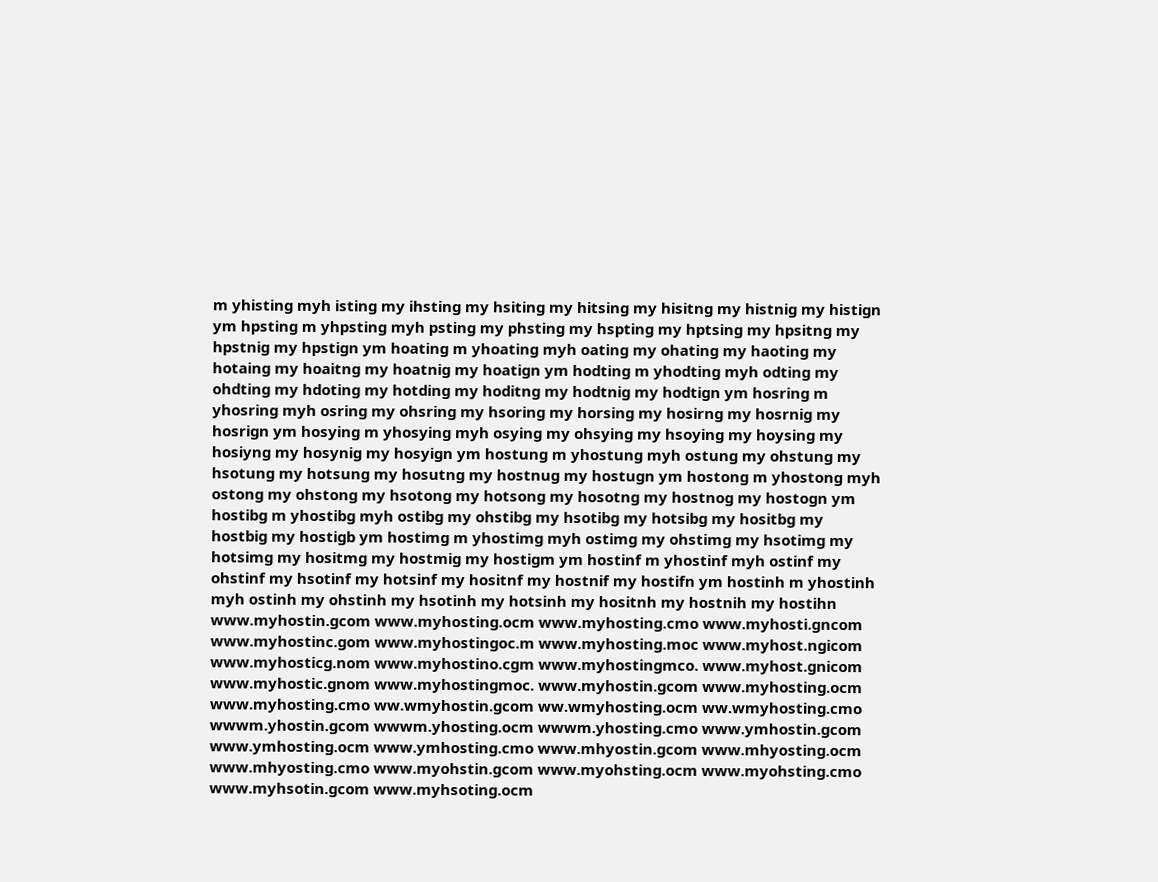m yhisting myh isting my ihsting my hsiting my hitsing my hisitng my histnig my histign ym hpsting m yhpsting myh psting my phsting my hspting my hptsing my hpsitng my hpstnig my hpstign ym hoating m yhoating myh oating my ohating my haoting my hotaing my hoaitng my hoatnig my hoatign ym hodting m yhodting myh odting my ohdting my hdoting my hotding my hoditng my hodtnig my hodtign ym hosring m yhosring myh osring my ohsring my hsoring my horsing my hosirng my hosrnig my hosrign ym hosying m yhosying myh osying my ohsying my hsoying my hoysing my hosiyng my hosynig my hosyign ym hostung m yhostung myh ostung my ohstung my hsotung my hotsung my hosutng my hostnug my hostugn ym hostong m yhostong myh ostong my ohstong my hsotong my hotsong my hosotng my hostnog my hostogn ym hostibg m yhostibg myh ostibg my ohstibg my hsotibg my hotsibg my hositbg my hostbig my hostigb ym hostimg m yhostimg myh ostimg my ohstimg my hsotimg my hotsimg my hositmg my hostmig my hostigm ym hostinf m yhostinf myh ostinf my ohstinf my hsotinf my hotsinf my hositnf my hostnif my hostifn ym hostinh m yhostinh myh ostinh my ohstinh my hsotinh my hotsinh my hositnh my hostnih my hostihn www.myhostin.gcom www.myhosting.ocm www.myhosting.cmo www.myhosti.gncom www.myhostinc.gom www.myhostingoc.m www.myhosting.moc www.myhost.ngicom www.myhosticg.nom www.myhostino.cgm www.myhostingmco. www.myhost.gnicom www.myhostic.gnom www.myhostingmoc. www.myhostin.gcom www.myhosting.ocm www.myhosting.cmo ww.wmyhostin.gcom ww.wmyhosting.ocm ww.wmyhosting.cmo wwwm.yhostin.gcom wwwm.yhosting.ocm wwwm.yhosting.cmo www.ymhostin.gcom www.ymhosting.ocm www.ymhosting.cmo www.mhyostin.gcom www.mhyosting.ocm www.mhyosting.cmo www.myohstin.gcom www.myohsting.ocm www.myohsting.cmo www.myhsotin.gcom www.myhsoting.ocm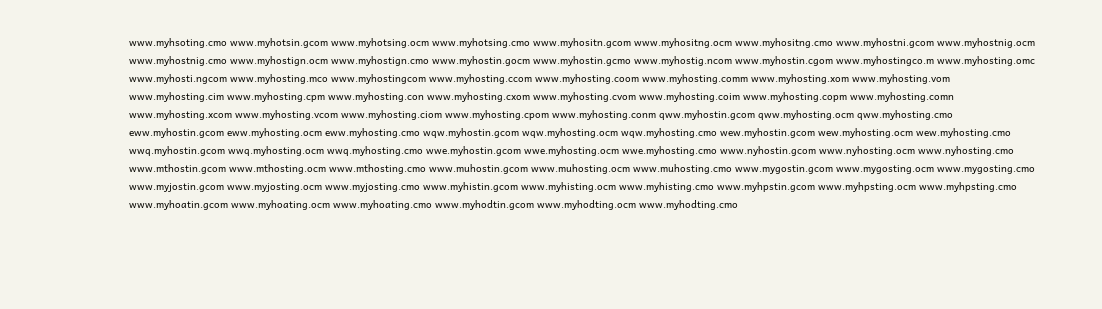www.myhsoting.cmo www.myhotsin.gcom www.myhotsing.ocm www.myhotsing.cmo www.myhositn.gcom www.myhositng.ocm www.myhositng.cmo www.myhostni.gcom www.myhostnig.ocm www.myhostnig.cmo www.myhostign.ocm www.myhostign.cmo www.myhostin.gocm www.myhostin.gcmo www.myhostig.ncom www.myhostin.cgom www.myhostingco.m www.myhosting.omc www.myhosti.ngcom www.myhosting.mco www.myhostingcom www.myhosting.ccom www.myhosting.coom www.myhosting.comm www.myhosting.xom www.myhosting.vom www.myhosting.cim www.myhosting.cpm www.myhosting.con www.myhosting.cxom www.myhosting.cvom www.myhosting.coim www.myhosting.copm www.myhosting.comn www.myhosting.xcom www.myhosting.vcom www.myhosting.ciom www.myhosting.cpom www.myhosting.conm qww.myhostin.gcom qww.myhosting.ocm qww.myhosting.cmo eww.myhostin.gcom eww.myhosting.ocm eww.myhosting.cmo wqw.myhostin.gcom wqw.myhosting.ocm wqw.myhosting.cmo wew.myhostin.gcom wew.myhosting.ocm wew.myhosting.cmo wwq.myhostin.gcom wwq.myhosting.ocm wwq.myhosting.cmo wwe.myhostin.gcom wwe.myhosting.ocm wwe.myhosting.cmo www.nyhostin.gcom www.nyhosting.ocm www.nyhosting.cmo www.mthostin.gcom www.mthosting.ocm www.mthosting.cmo www.muhostin.gcom www.muhosting.ocm www.muhosting.cmo www.mygostin.gcom www.mygosting.ocm www.mygosting.cmo www.myjostin.gcom www.myjosting.ocm www.myjosting.cmo www.myhistin.gcom www.myhisting.ocm www.myhisting.cmo www.myhpstin.gcom www.myhpsting.ocm www.myhpsting.cmo www.myhoatin.gcom www.myhoating.ocm www.myhoating.cmo www.myhodtin.gcom www.myhodting.ocm www.myhodting.cmo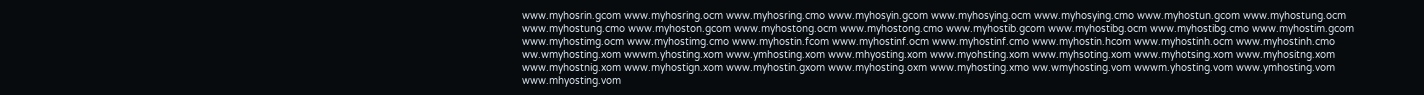www.myhosrin.gcom www.myhosring.ocm www.myhosring.cmo www.myhosyin.gcom www.myhosying.ocm www.myhosying.cmo www.myhostun.gcom www.myhostung.ocm www.myhostung.cmo www.myhoston.gcom www.myhostong.ocm www.myhostong.cmo www.myhostib.gcom www.myhostibg.ocm www.myhostibg.cmo www.myhostim.gcom www.myhostimg.ocm www.myhostimg.cmo www.myhostin.fcom www.myhostinf.ocm www.myhostinf.cmo www.myhostin.hcom www.myhostinh.ocm www.myhostinh.cmo ww.wmyhosting.xom wwwm.yhosting.xom www.ymhosting.xom www.mhyosting.xom www.myohsting.xom www.myhsoting.xom www.myhotsing.xom www.myhositng.xom www.myhostnig.xom www.myhostign.xom www.myhostin.gxom www.myhosting.oxm www.myhosting.xmo ww.wmyhosting.vom wwwm.yhosting.vom www.ymhosting.vom www.mhyosting.vom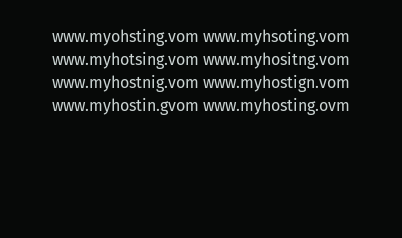www.myohsting.vom www.myhsoting.vom www.myhotsing.vom www.myhositng.vom www.myhostnig.vom www.myhostign.vom www.myhostin.gvom www.myhosting.ovm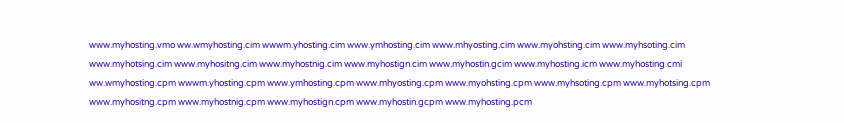www.myhosting.vmo ww.wmyhosting.cim wwwm.yhosting.cim www.ymhosting.cim www.mhyosting.cim www.myohsting.cim www.myhsoting.cim www.myhotsing.cim www.myhositng.cim www.myhostnig.cim www.myhostign.cim www.myhostin.gcim www.myhosting.icm www.myhosting.cmi ww.wmyhosting.cpm wwwm.yhosting.cpm www.ymhosting.cpm www.mhyosting.cpm www.myohsting.cpm www.myhsoting.cpm www.myhotsing.cpm www.myhositng.cpm www.myhostnig.cpm www.myhostign.cpm www.myhostin.gcpm www.myhosting.pcm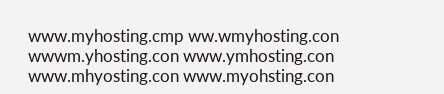www.myhosting.cmp ww.wmyhosting.con wwwm.yhosting.con www.ymhosting.con www.mhyosting.con www.myohsting.con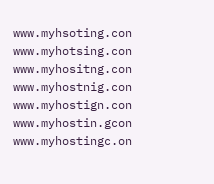www.myhsoting.con www.myhotsing.con www.myhositng.con www.myhostnig.con www.myhostign.con www.myhostin.gcon www.myhostingc.on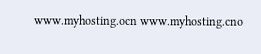www.myhosting.ocn www.myhosting.cno